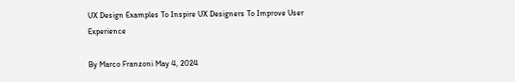UX Design Examples To Inspire UX Designers To Improve User Experience

By Marco Franzoni May 4, 2024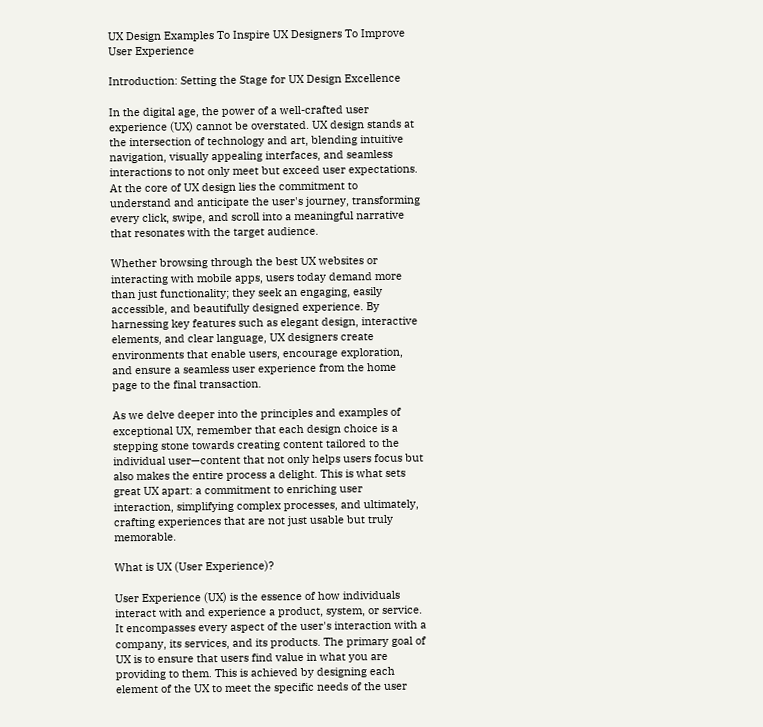UX Design Examples To Inspire UX Designers To Improve User Experience

Introduction: Setting the Stage for UX Design Excellence

In the digital age, the power of a well-crafted user experience (UX) cannot be overstated. UX design stands at the intersection of technology and art, blending intuitive navigation, visually appealing interfaces, and seamless interactions to not only meet but exceed user expectations. At the core of UX design lies the commitment to understand and anticipate the user's journey, transforming every click, swipe, and scroll into a meaningful narrative that resonates with the target audience.

Whether browsing through the best UX websites or interacting with mobile apps, users today demand more than just functionality; they seek an engaging, easily accessible, and beautifully designed experience. By harnessing key features such as elegant design, interactive elements, and clear language, UX designers create environments that enable users, encourage exploration, and ensure a seamless user experience from the home page to the final transaction.

As we delve deeper into the principles and examples of exceptional UX, remember that each design choice is a stepping stone towards creating content tailored to the individual user—content that not only helps users focus but also makes the entire process a delight. This is what sets great UX apart: a commitment to enriching user interaction, simplifying complex processes, and ultimately, crafting experiences that are not just usable but truly memorable.

What is UX (User Experience)?

User Experience (UX) is the essence of how individuals interact with and experience a product, system, or service. It encompasses every aspect of the user's interaction with a company, its services, and its products. The primary goal of UX is to ensure that users find value in what you are providing to them. This is achieved by designing each element of the UX to meet the specific needs of the user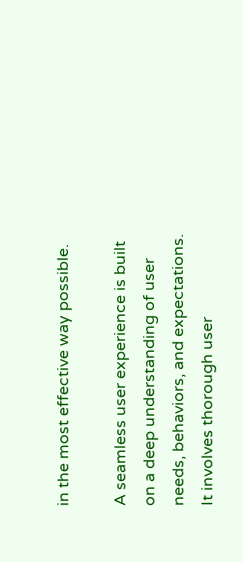in the most effective way possible.

A seamless user experience is built on a deep understanding of user needs, behaviors, and expectations. It involves thorough user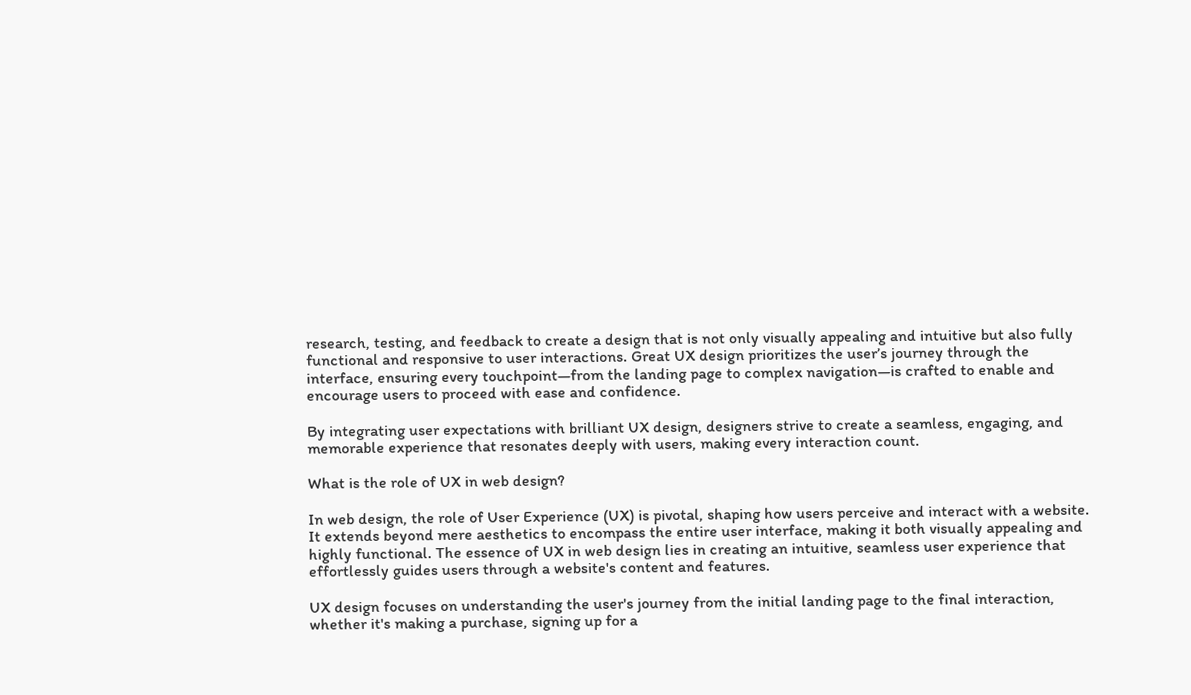research, testing, and feedback to create a design that is not only visually appealing and intuitive but also fully functional and responsive to user interactions. Great UX design prioritizes the user’s journey through the interface, ensuring every touchpoint—from the landing page to complex navigation—is crafted to enable and encourage users to proceed with ease and confidence.

By integrating user expectations with brilliant UX design, designers strive to create a seamless, engaging, and memorable experience that resonates deeply with users, making every interaction count.

What is the role of UX in web design?

In web design, the role of User Experience (UX) is pivotal, shaping how users perceive and interact with a website. It extends beyond mere aesthetics to encompass the entire user interface, making it both visually appealing and highly functional. The essence of UX in web design lies in creating an intuitive, seamless user experience that effortlessly guides users through a website's content and features.

UX design focuses on understanding the user's journey from the initial landing page to the final interaction, whether it's making a purchase, signing up for a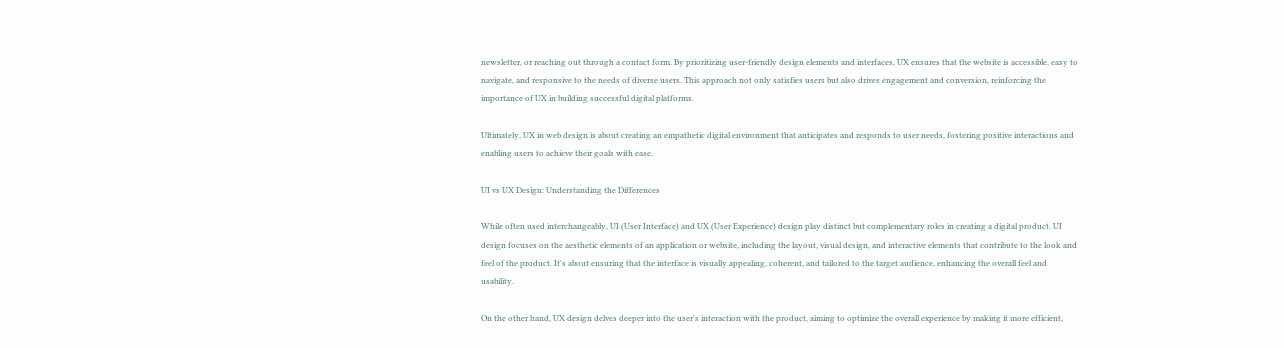newsletter, or reaching out through a contact form. By prioritizing user-friendly design elements and interfaces, UX ensures that the website is accessible, easy to navigate, and responsive to the needs of diverse users. This approach not only satisfies users but also drives engagement and conversion, reinforcing the importance of UX in building successful digital platforms.

Ultimately, UX in web design is about creating an empathetic digital environment that anticipates and responds to user needs, fostering positive interactions and enabling users to achieve their goals with ease.

UI vs UX Design: Understanding the Differences

While often used interchangeably, UI (User Interface) and UX (User Experience) design play distinct but complementary roles in creating a digital product. UI design focuses on the aesthetic elements of an application or website, including the layout, visual design, and interactive elements that contribute to the look and feel of the product. It's about ensuring that the interface is visually appealing, coherent, and tailored to the target audience, enhancing the overall feel and usability.

On the other hand, UX design delves deeper into the user's interaction with the product, aiming to optimize the overall experience by making it more efficient,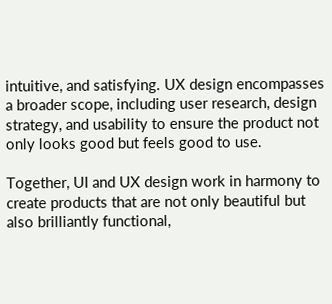intuitive, and satisfying. UX design encompasses a broader scope, including user research, design strategy, and usability to ensure the product not only looks good but feels good to use.

Together, UI and UX design work in harmony to create products that are not only beautiful but also brilliantly functional,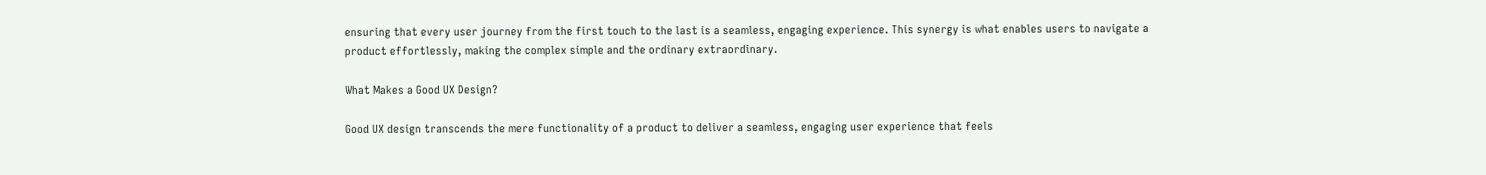ensuring that every user journey from the first touch to the last is a seamless, engaging experience. This synergy is what enables users to navigate a product effortlessly, making the complex simple and the ordinary extraordinary.

What Makes a Good UX Design?

Good UX design transcends the mere functionality of a product to deliver a seamless, engaging user experience that feels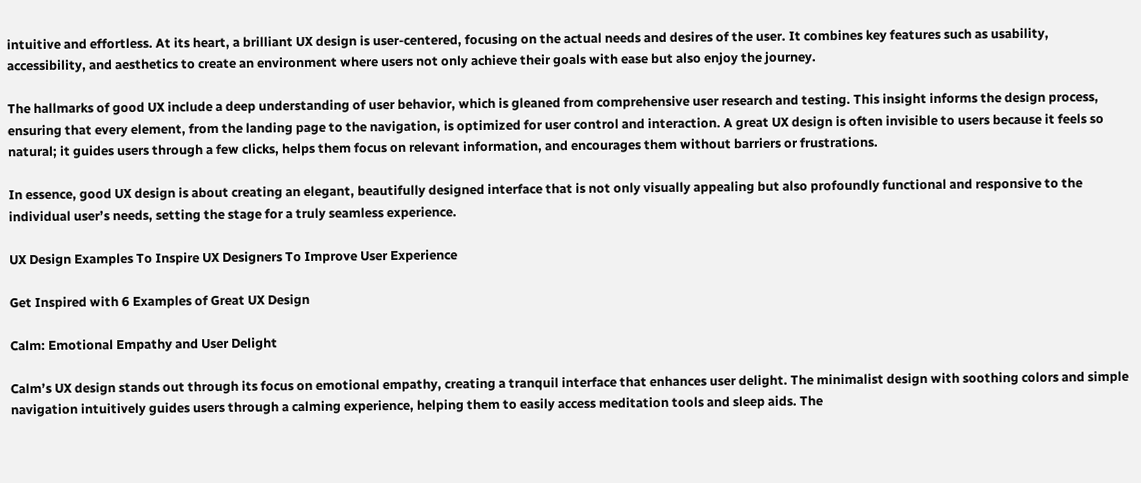intuitive and effortless. At its heart, a brilliant UX design is user-centered, focusing on the actual needs and desires of the user. It combines key features such as usability, accessibility, and aesthetics to create an environment where users not only achieve their goals with ease but also enjoy the journey.

The hallmarks of good UX include a deep understanding of user behavior, which is gleaned from comprehensive user research and testing. This insight informs the design process, ensuring that every element, from the landing page to the navigation, is optimized for user control and interaction. A great UX design is often invisible to users because it feels so natural; it guides users through a few clicks, helps them focus on relevant information, and encourages them without barriers or frustrations.

In essence, good UX design is about creating an elegant, beautifully designed interface that is not only visually appealing but also profoundly functional and responsive to the individual user’s needs, setting the stage for a truly seamless experience.

UX Design Examples To Inspire UX Designers To Improve User Experience

Get Inspired with 6 Examples of Great UX Design

Calm: Emotional Empathy and User Delight

Calm’s UX design stands out through its focus on emotional empathy, creating a tranquil interface that enhances user delight. The minimalist design with soothing colors and simple navigation intuitively guides users through a calming experience, helping them to easily access meditation tools and sleep aids. The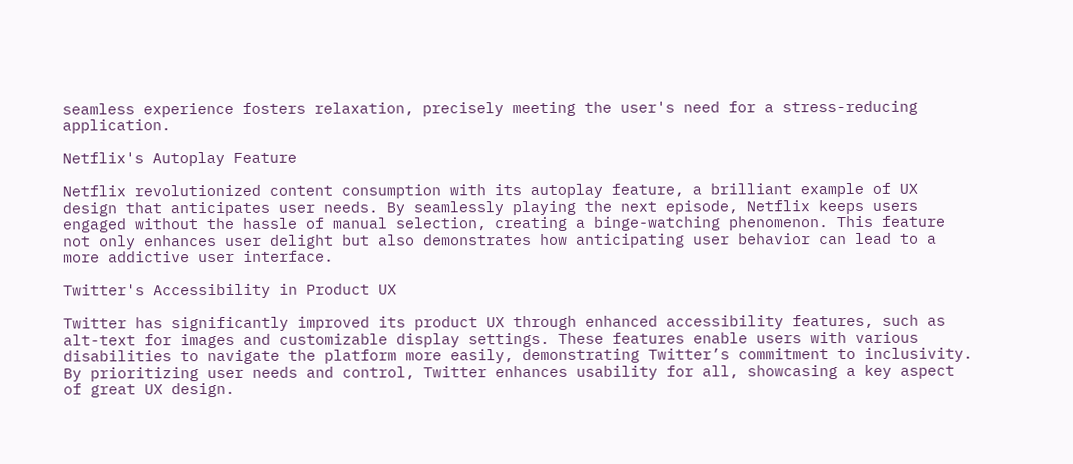seamless experience fosters relaxation, precisely meeting the user's need for a stress-reducing application.

Netflix's Autoplay Feature

Netflix revolutionized content consumption with its autoplay feature, a brilliant example of UX design that anticipates user needs. By seamlessly playing the next episode, Netflix keeps users engaged without the hassle of manual selection, creating a binge-watching phenomenon. This feature not only enhances user delight but also demonstrates how anticipating user behavior can lead to a more addictive user interface.

Twitter's Accessibility in Product UX

Twitter has significantly improved its product UX through enhanced accessibility features, such as alt-text for images and customizable display settings. These features enable users with various disabilities to navigate the platform more easily, demonstrating Twitter’s commitment to inclusivity. By prioritizing user needs and control, Twitter enhances usability for all, showcasing a key aspect of great UX design.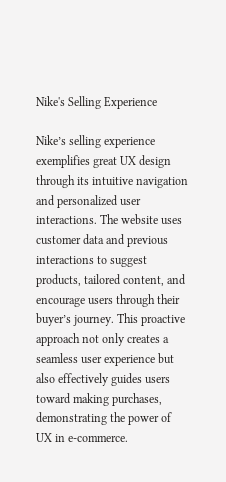Nike's Selling Experience

Nike’s selling experience exemplifies great UX design through its intuitive navigation and personalized user interactions. The website uses customer data and previous interactions to suggest products, tailored content, and encourage users through their buyer’s journey. This proactive approach not only creates a seamless user experience but also effectively guides users toward making purchases, demonstrating the power of UX in e-commerce.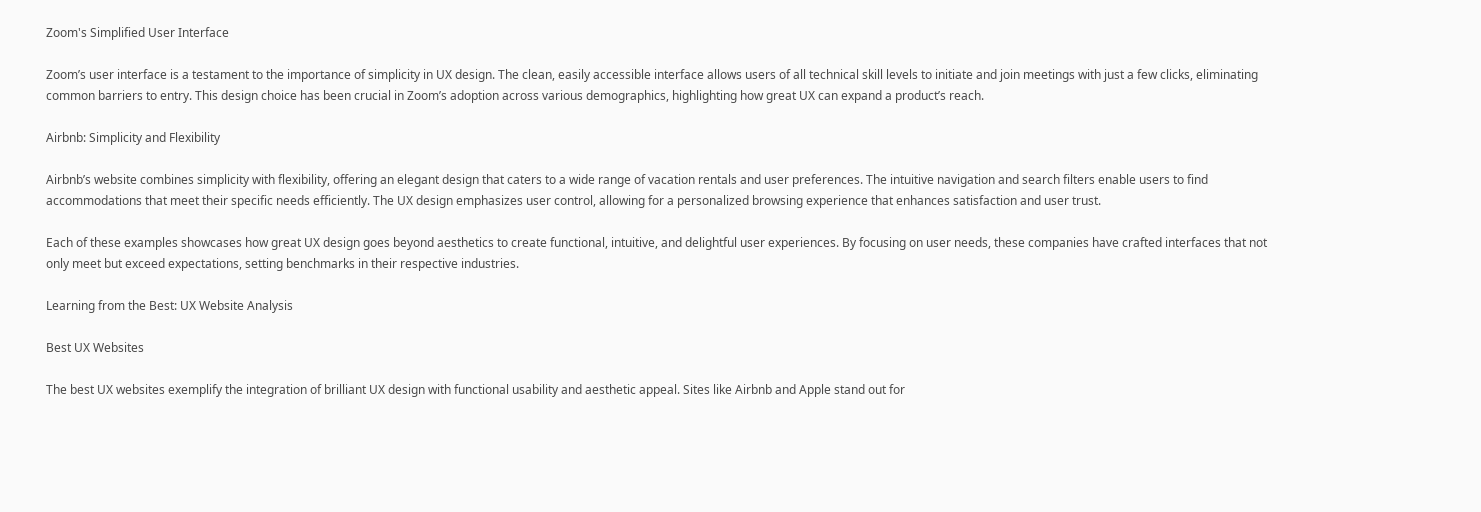Zoom's Simplified User Interface

Zoom’s user interface is a testament to the importance of simplicity in UX design. The clean, easily accessible interface allows users of all technical skill levels to initiate and join meetings with just a few clicks, eliminating common barriers to entry. This design choice has been crucial in Zoom’s adoption across various demographics, highlighting how great UX can expand a product’s reach.

Airbnb: Simplicity and Flexibility

Airbnb’s website combines simplicity with flexibility, offering an elegant design that caters to a wide range of vacation rentals and user preferences. The intuitive navigation and search filters enable users to find accommodations that meet their specific needs efficiently. The UX design emphasizes user control, allowing for a personalized browsing experience that enhances satisfaction and user trust.

Each of these examples showcases how great UX design goes beyond aesthetics to create functional, intuitive, and delightful user experiences. By focusing on user needs, these companies have crafted interfaces that not only meet but exceed expectations, setting benchmarks in their respective industries.

Learning from the Best: UX Website Analysis

Best UX Websites

The best UX websites exemplify the integration of brilliant UX design with functional usability and aesthetic appeal. Sites like Airbnb and Apple stand out for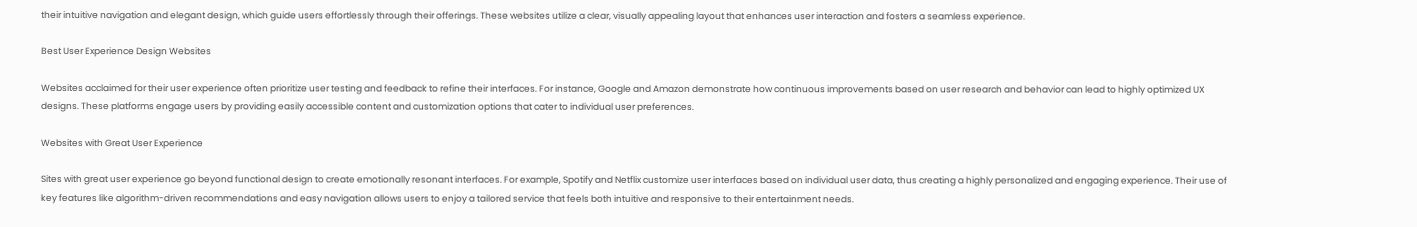their intuitive navigation and elegant design, which guide users effortlessly through their offerings. These websites utilize a clear, visually appealing layout that enhances user interaction and fosters a seamless experience.

Best User Experience Design Websites

Websites acclaimed for their user experience often prioritize user testing and feedback to refine their interfaces. For instance, Google and Amazon demonstrate how continuous improvements based on user research and behavior can lead to highly optimized UX designs. These platforms engage users by providing easily accessible content and customization options that cater to individual user preferences.

Websites with Great User Experience

Sites with great user experience go beyond functional design to create emotionally resonant interfaces. For example, Spotify and Netflix customize user interfaces based on individual user data, thus creating a highly personalized and engaging experience. Their use of key features like algorithm-driven recommendations and easy navigation allows users to enjoy a tailored service that feels both intuitive and responsive to their entertainment needs.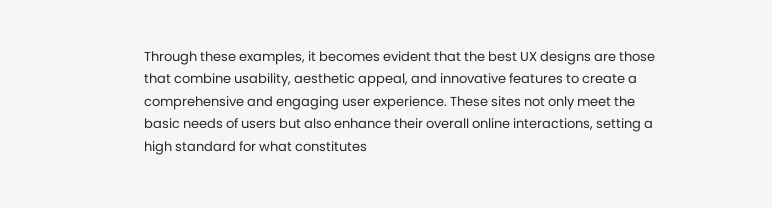Through these examples, it becomes evident that the best UX designs are those that combine usability, aesthetic appeal, and innovative features to create a comprehensive and engaging user experience. These sites not only meet the basic needs of users but also enhance their overall online interactions, setting a high standard for what constitutes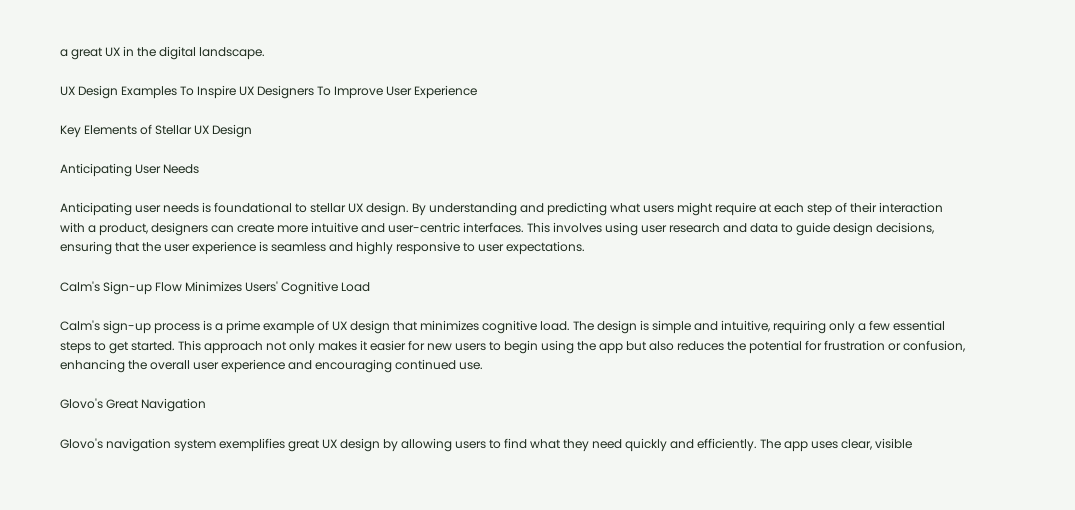a great UX in the digital landscape.

UX Design Examples To Inspire UX Designers To Improve User Experience

Key Elements of Stellar UX Design

Anticipating User Needs

Anticipating user needs is foundational to stellar UX design. By understanding and predicting what users might require at each step of their interaction with a product, designers can create more intuitive and user-centric interfaces. This involves using user research and data to guide design decisions, ensuring that the user experience is seamless and highly responsive to user expectations.

Calm's Sign-up Flow Minimizes Users' Cognitive Load

Calm's sign-up process is a prime example of UX design that minimizes cognitive load. The design is simple and intuitive, requiring only a few essential steps to get started. This approach not only makes it easier for new users to begin using the app but also reduces the potential for frustration or confusion, enhancing the overall user experience and encouraging continued use.

Glovo's Great Navigation

Glovo's navigation system exemplifies great UX design by allowing users to find what they need quickly and efficiently. The app uses clear, visible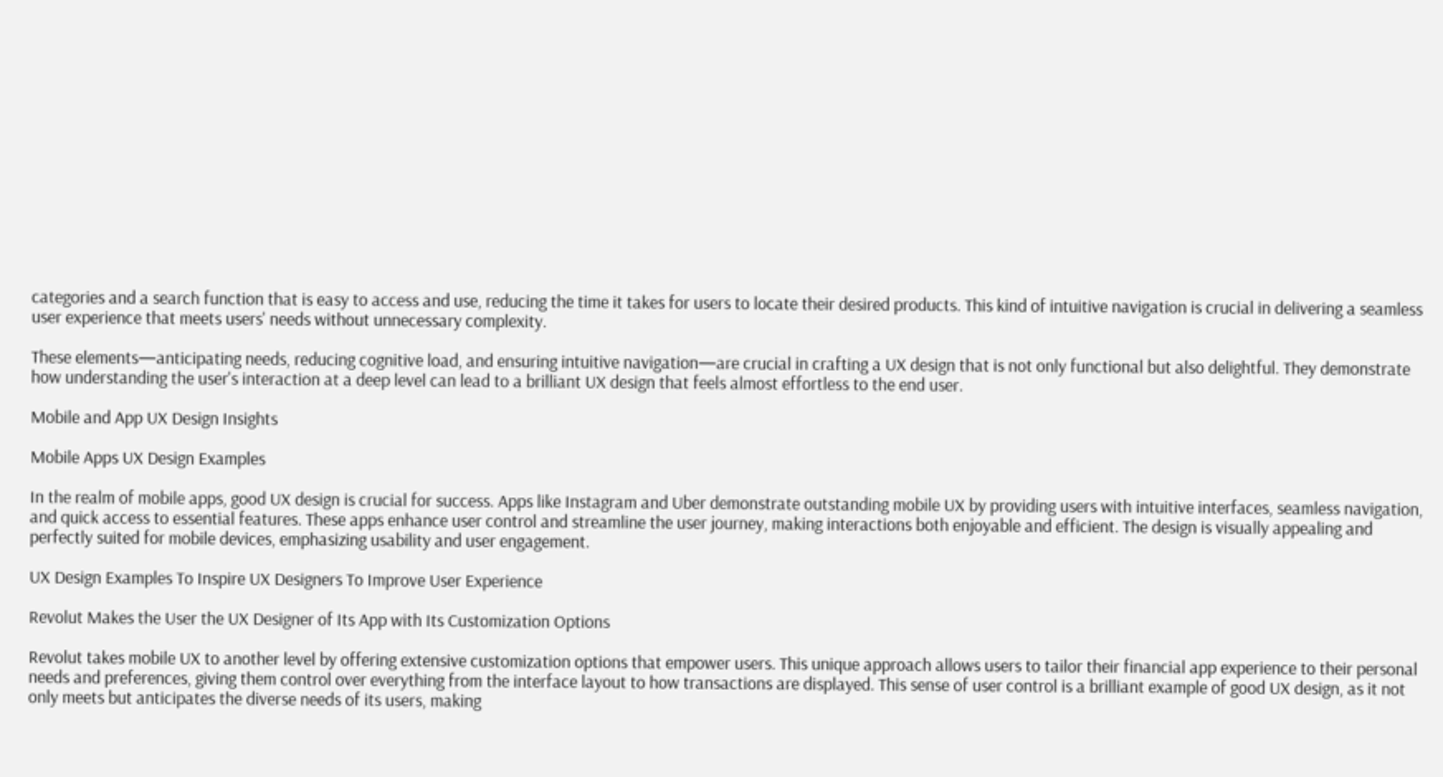categories and a search function that is easy to access and use, reducing the time it takes for users to locate their desired products. This kind of intuitive navigation is crucial in delivering a seamless user experience that meets users' needs without unnecessary complexity.

These elements—anticipating needs, reducing cognitive load, and ensuring intuitive navigation—are crucial in crafting a UX design that is not only functional but also delightful. They demonstrate how understanding the user's interaction at a deep level can lead to a brilliant UX design that feels almost effortless to the end user.

Mobile and App UX Design Insights

Mobile Apps UX Design Examples

In the realm of mobile apps, good UX design is crucial for success. Apps like Instagram and Uber demonstrate outstanding mobile UX by providing users with intuitive interfaces, seamless navigation, and quick access to essential features. These apps enhance user control and streamline the user journey, making interactions both enjoyable and efficient. The design is visually appealing and perfectly suited for mobile devices, emphasizing usability and user engagement.

UX Design Examples To Inspire UX Designers To Improve User Experience

Revolut Makes the User the UX Designer of Its App with Its Customization Options

Revolut takes mobile UX to another level by offering extensive customization options that empower users. This unique approach allows users to tailor their financial app experience to their personal needs and preferences, giving them control over everything from the interface layout to how transactions are displayed. This sense of user control is a brilliant example of good UX design, as it not only meets but anticipates the diverse needs of its users, making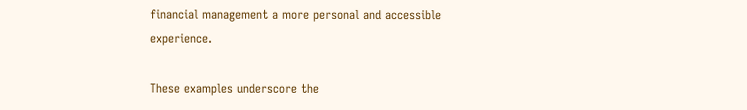financial management a more personal and accessible experience.

These examples underscore the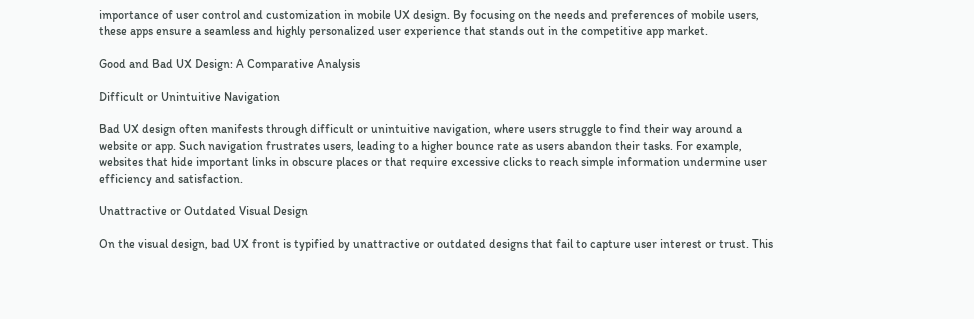importance of user control and customization in mobile UX design. By focusing on the needs and preferences of mobile users, these apps ensure a seamless and highly personalized user experience that stands out in the competitive app market.

Good and Bad UX Design: A Comparative Analysis

Difficult or Unintuitive Navigation

Bad UX design often manifests through difficult or unintuitive navigation, where users struggle to find their way around a website or app. Such navigation frustrates users, leading to a higher bounce rate as users abandon their tasks. For example, websites that hide important links in obscure places or that require excessive clicks to reach simple information undermine user efficiency and satisfaction.

Unattractive or Outdated Visual Design

On the visual design, bad UX front is typified by unattractive or outdated designs that fail to capture user interest or trust. This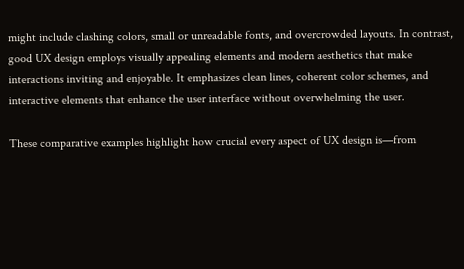might include clashing colors, small or unreadable fonts, and overcrowded layouts. In contrast, good UX design employs visually appealing elements and modern aesthetics that make interactions inviting and enjoyable. It emphasizes clean lines, coherent color schemes, and interactive elements that enhance the user interface without overwhelming the user.

These comparative examples highlight how crucial every aspect of UX design is—from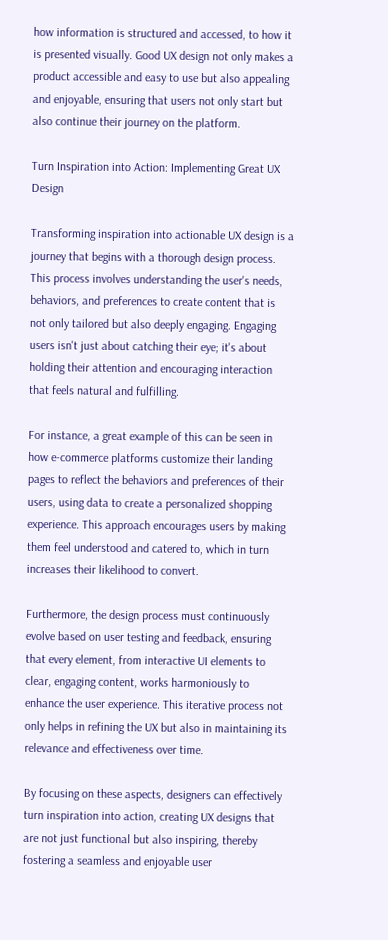how information is structured and accessed, to how it is presented visually. Good UX design not only makes a product accessible and easy to use but also appealing and enjoyable, ensuring that users not only start but also continue their journey on the platform.

Turn Inspiration into Action: Implementing Great UX Design

Transforming inspiration into actionable UX design is a journey that begins with a thorough design process. This process involves understanding the user's needs, behaviors, and preferences to create content that is not only tailored but also deeply engaging. Engaging users isn't just about catching their eye; it's about holding their attention and encouraging interaction that feels natural and fulfilling.

For instance, a great example of this can be seen in how e-commerce platforms customize their landing pages to reflect the behaviors and preferences of their users, using data to create a personalized shopping experience. This approach encourages users by making them feel understood and catered to, which in turn increases their likelihood to convert.

Furthermore, the design process must continuously evolve based on user testing and feedback, ensuring that every element, from interactive UI elements to clear, engaging content, works harmoniously to enhance the user experience. This iterative process not only helps in refining the UX but also in maintaining its relevance and effectiveness over time.

By focusing on these aspects, designers can effectively turn inspiration into action, creating UX designs that are not just functional but also inspiring, thereby fostering a seamless and enjoyable user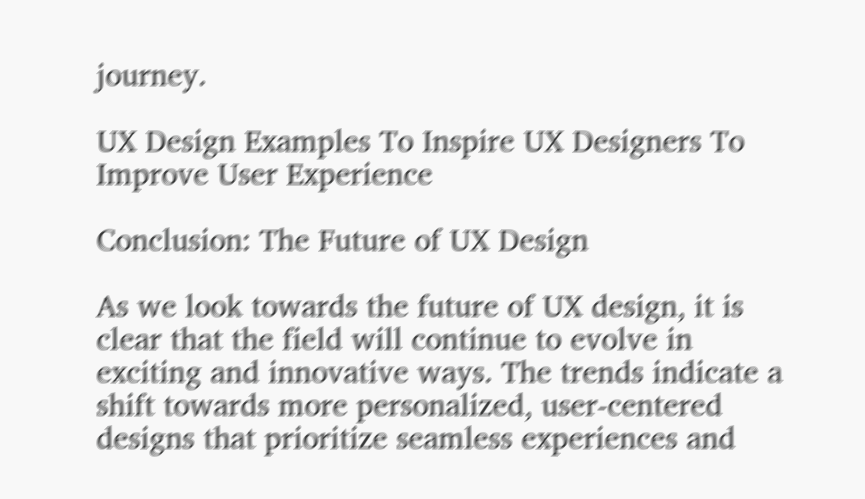journey.

UX Design Examples To Inspire UX Designers To Improve User Experience

Conclusion: The Future of UX Design

As we look towards the future of UX design, it is clear that the field will continue to evolve in exciting and innovative ways. The trends indicate a shift towards more personalized, user-centered designs that prioritize seamless experiences and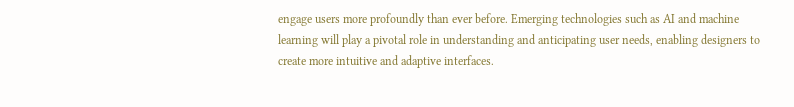engage users more profoundly than ever before. Emerging technologies such as AI and machine learning will play a pivotal role in understanding and anticipating user needs, enabling designers to create more intuitive and adaptive interfaces.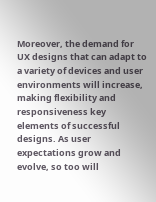Moreover, the demand for UX designs that can adapt to a variety of devices and user environments will increase, making flexibility and responsiveness key elements of successful designs. As user expectations grow and evolve, so too will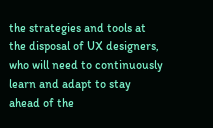the strategies and tools at the disposal of UX designers, who will need to continuously learn and adapt to stay ahead of the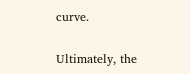curve.

Ultimately, the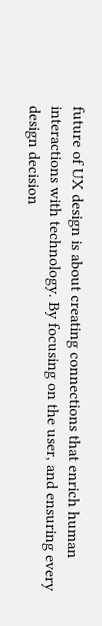future of UX design is about creating connections that enrich human interactions with technology. By focusing on the user, and ensuring every design decision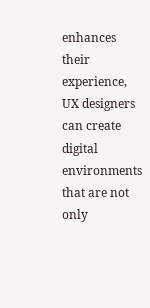enhances their experience, UX designers can create digital environments that are not only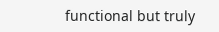functional but truly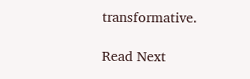transformative.

Read Next